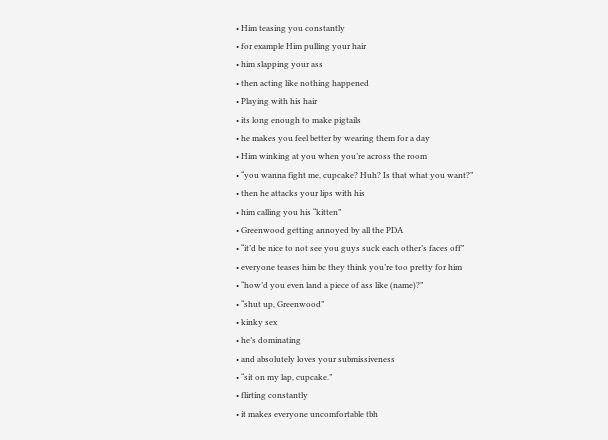• Him teasing you constantly
• for example Him pulling your hair
• him slapping your ass
• then acting like nothing happened
• Playing with his hair
• its long enough to make pigtails
• he makes you feel better by wearing them for a day
• Him winking at you when you’re across the room
• “you wanna fight me, cupcake? Huh? Is that what you want?”
• then he attacks your lips with his
• him calling you his “kitten”
• Greenwood getting annoyed by all the PDA
• “it’d be nice to not see you guys suck each other’s faces off”
• everyone teases him bc they think you’re too pretty for him
• “how’d you even land a piece of ass like (name)?”
• “shut up, Greenwood”
• kinky sex
• he’s dominating
• and absolutely loves your submissiveness
• “sit on my lap, cupcake.”
• flirting constantly
• it makes everyone uncomfortable tbh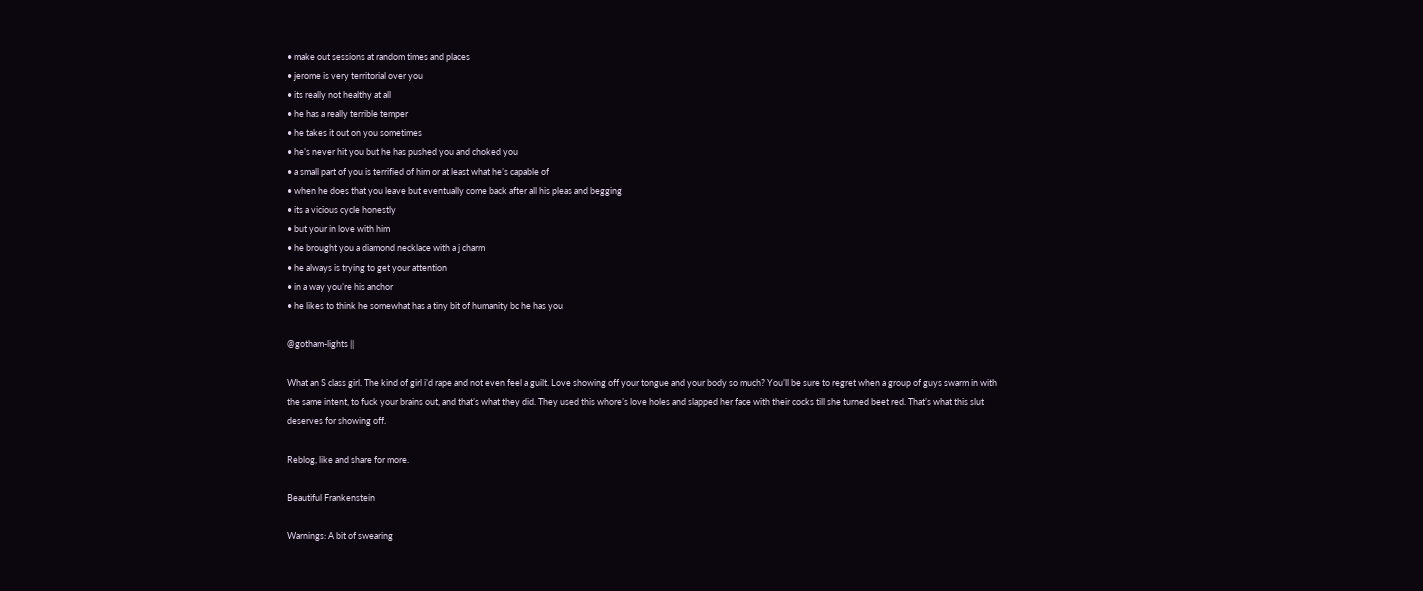• make out sessions at random times and places
• jerome is very territorial over you
• its really not healthy at all
• he has a really terrible temper
• he takes it out on you sometimes
• he’s never hit you but he has pushed you and choked you
• a small part of you is terrified of him or at least what he’s capable of
• when he does that you leave but eventually come back after all his pleas and begging
• its a vicious cycle honestly
• but your in love with him
• he brought you a diamond necklace with a j charm
• he always is trying to get your attention
• in a way you’re his anchor
• he likes to think he somewhat has a tiny bit of humanity bc he has you

@gotham-lights ||

What an S class girl. The kind of girl i’d rape and not even feel a guilt. Love showing off your tongue and your body so much? You’ll be sure to regret when a group of guys swarm in with the same intent, to fuck your brains out, and that’s what they did. They used this whore’s love holes and slapped her face with their cocks till she turned beet red. That’s what this slut deserves for showing off.

Reblog, like and share for more.

Beautiful Frankenstein

Warnings: A bit of swearing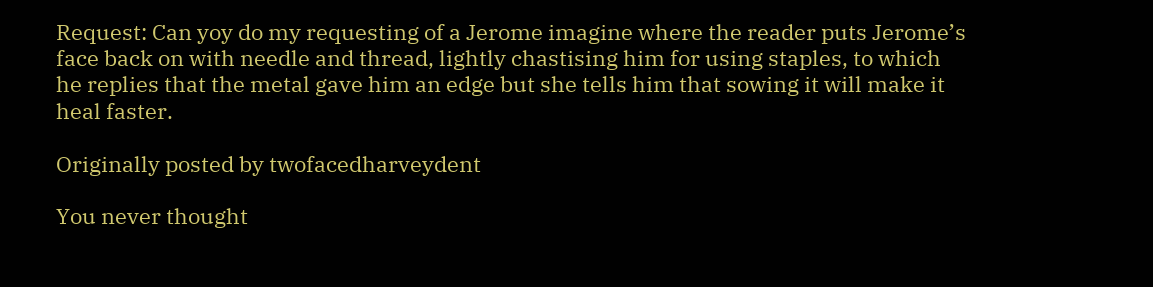Request: Can yoy do my requesting of a Jerome imagine where the reader puts Jerome’s face back on with needle and thread, lightly chastising him for using staples, to which he replies that the metal gave him an edge but she tells him that sowing it will make it heal faster.

Originally posted by twofacedharveydent

You never thought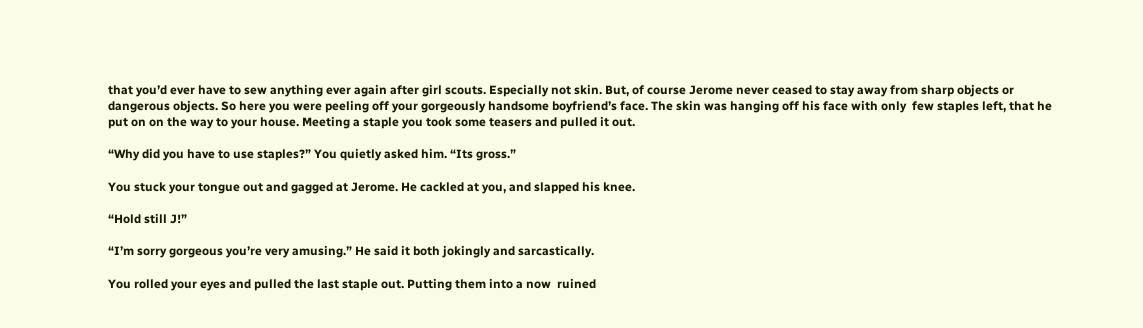that you’d ever have to sew anything ever again after girl scouts. Especially not skin. But, of course Jerome never ceased to stay away from sharp objects or dangerous objects. So here you were peeling off your gorgeously handsome boyfriend’s face. The skin was hanging off his face with only  few staples left, that he put on on the way to your house. Meeting a staple you took some teasers and pulled it out.

“Why did you have to use staples?” You quietly asked him. “Its gross.”

You stuck your tongue out and gagged at Jerome. He cackled at you, and slapped his knee.

“Hold still J!”

“I’m sorry gorgeous you’re very amusing.” He said it both jokingly and sarcastically.

You rolled your eyes and pulled the last staple out. Putting them into a now  ruined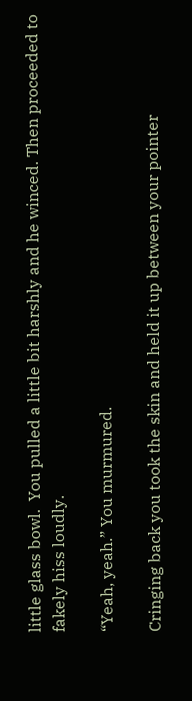little glass bowl.  You pulled a little bit harshly and he winced. Then proceeded to fakely hiss loudly.

“Yeah, yeah.” You murmured.

Cringing back you took the skin and held it up between your pointer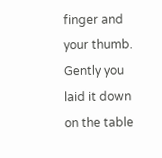finger and your thumb. Gently you laid it down on the table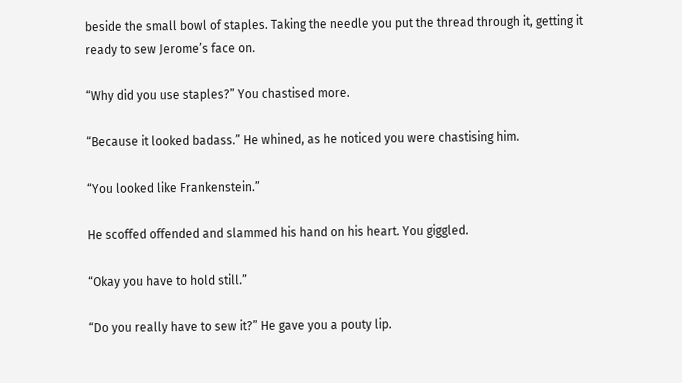beside the small bowl of staples. Taking the needle you put the thread through it, getting it ready to sew Jerome’s face on.

“Why did you use staples?” You chastised more.

“Because it looked badass.” He whined, as he noticed you were chastising him.

“You looked like Frankenstein.”

He scoffed offended and slammed his hand on his heart. You giggled.

“Okay you have to hold still.”

“Do you really have to sew it?” He gave you a pouty lip.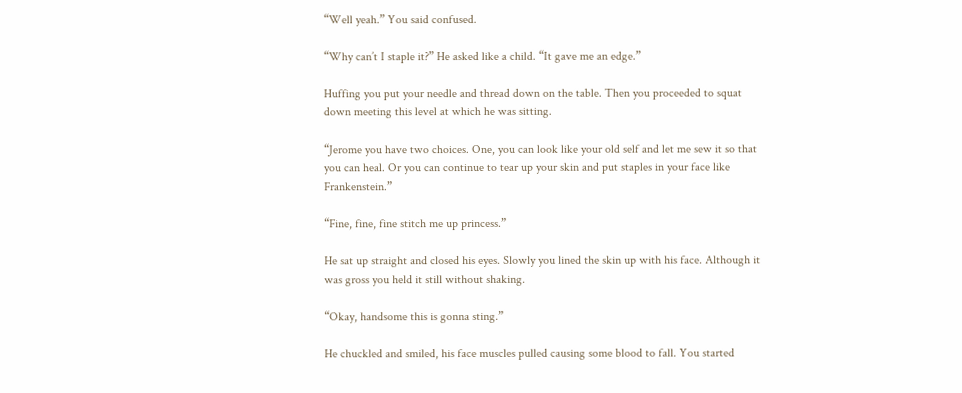“Well yeah.” You said confused.

“Why can’t I staple it?” He asked like a child. “It gave me an edge.”

Huffing you put your needle and thread down on the table. Then you proceeded to squat down meeting this level at which he was sitting.

“Jerome you have two choices. One, you can look like your old self and let me sew it so that you can heal. Or you can continue to tear up your skin and put staples in your face like Frankenstein.”

“Fine, fine, fine stitch me up princess.”

He sat up straight and closed his eyes. Slowly you lined the skin up with his face. Although it was gross you held it still without shaking.

“Okay, handsome this is gonna sting.”

He chuckled and smiled, his face muscles pulled causing some blood to fall. You started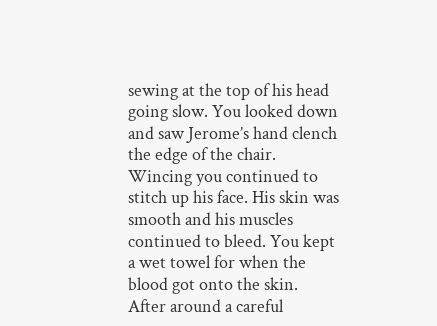sewing at the top of his head going slow. You looked down and saw Jerome’s hand clench the edge of the chair. Wincing you continued to stitch up his face. His skin was smooth and his muscles continued to bleed. You kept a wet towel for when the blood got onto the skin.  After around a careful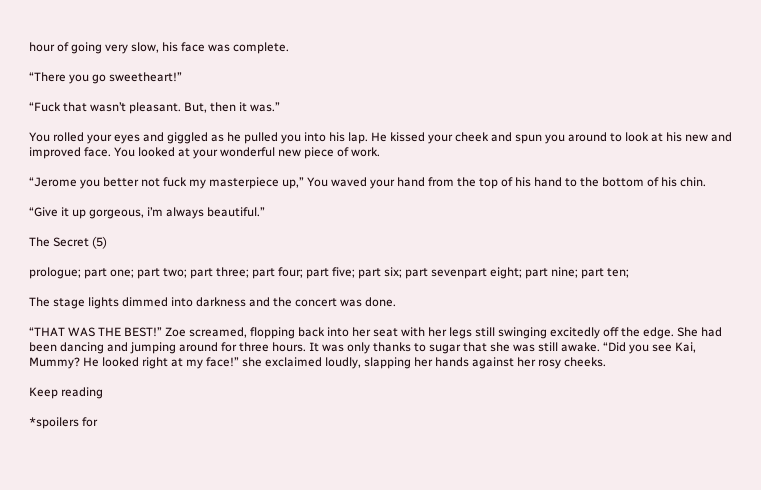hour of going very slow, his face was complete.

“There you go sweetheart!”

“Fuck that wasn’t pleasant. But, then it was.”

You rolled your eyes and giggled as he pulled you into his lap. He kissed your cheek and spun you around to look at his new and improved face. You looked at your wonderful new piece of work.

“Jerome you better not fuck my masterpiece up,” You waved your hand from the top of his hand to the bottom of his chin.

“Give it up gorgeous, i’m always beautiful.”

The Secret (5)

prologue; part one; part two; part three; part four; part five; part six; part sevenpart eight; part nine; part ten;

The stage lights dimmed into darkness and the concert was done.

“THAT WAS THE BEST!” Zoe screamed, flopping back into her seat with her legs still swinging excitedly off the edge. She had been dancing and jumping around for three hours. It was only thanks to sugar that she was still awake. “Did you see Kai, Mummy? He looked right at my face!” she exclaimed loudly, slapping her hands against her rosy cheeks.

Keep reading

*spoilers for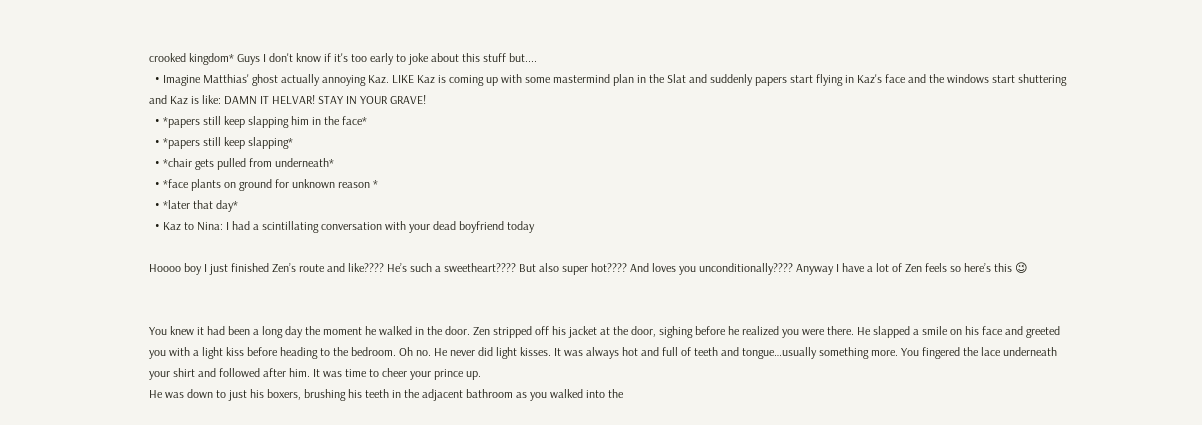crooked kingdom* Guys I don't know if it's too early to joke about this stuff but....
  • Imagine Matthias' ghost actually annoying Kaz. LIKE Kaz is coming up with some mastermind plan in the Slat and suddenly papers start flying in Kaz's face and the windows start shuttering and Kaz is like: DAMN IT HELVAR! STAY IN YOUR GRAVE!
  • *papers still keep slapping him in the face*
  • *papers still keep slapping*
  • *chair gets pulled from underneath*
  • *face plants on ground for unknown reason *
  • *later that day*
  • Kaz to Nina: I had a scintillating conversation with your dead boyfriend today

Hoooo boy I just finished Zen’s route and like???? He’s such a sweetheart???? But also super hot???? And loves you unconditionally???? Anyway I have a lot of Zen feels so here’s this 😉


You knew it had been a long day the moment he walked in the door. Zen stripped off his jacket at the door, sighing before he realized you were there. He slapped a smile on his face and greeted you with a light kiss before heading to the bedroom. Oh no. He never did light kisses. It was always hot and full of teeth and tongue…usually something more. You fingered the lace underneath your shirt and followed after him. It was time to cheer your prince up.
He was down to just his boxers, brushing his teeth in the adjacent bathroom as you walked into the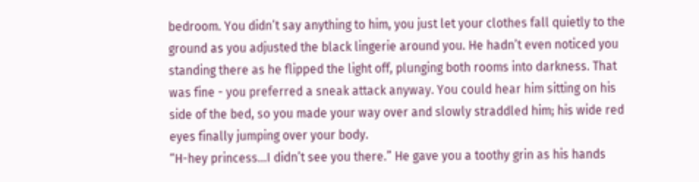bedroom. You didn’t say anything to him, you just let your clothes fall quietly to the ground as you adjusted the black lingerie around you. He hadn’t even noticed you standing there as he flipped the light off, plunging both rooms into darkness. That was fine - you preferred a sneak attack anyway. You could hear him sitting on his side of the bed, so you made your way over and slowly straddled him; his wide red eyes finally jumping over your body.
“H-hey princess…I didn’t see you there.” He gave you a toothy grin as his hands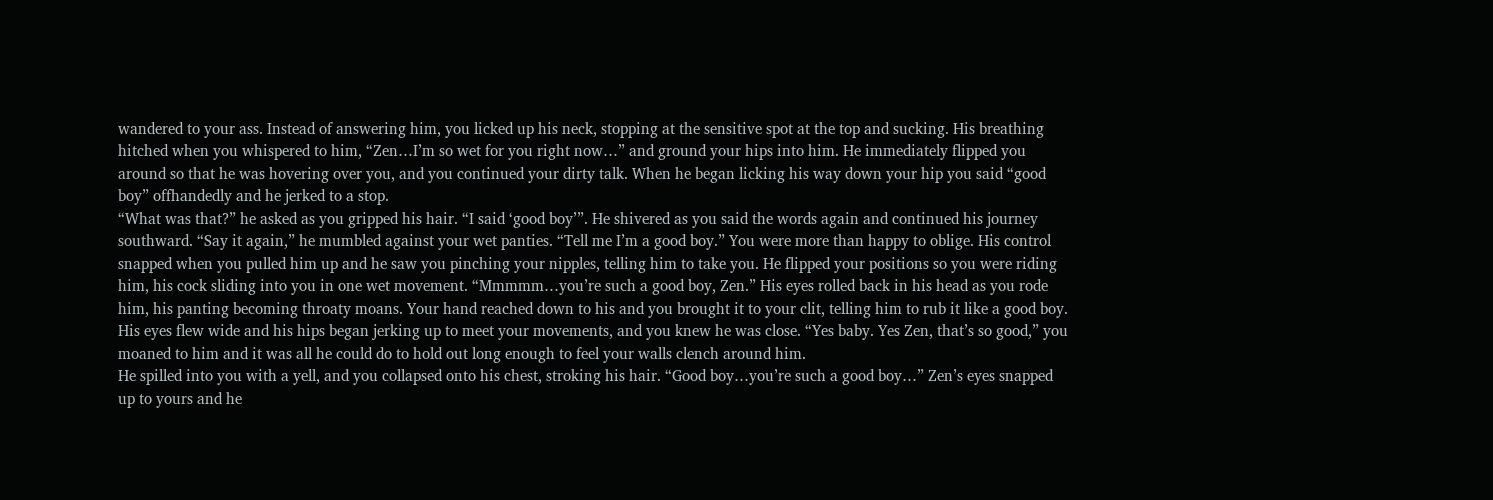wandered to your ass. Instead of answering him, you licked up his neck, stopping at the sensitive spot at the top and sucking. His breathing hitched when you whispered to him, “Zen…I’m so wet for you right now…” and ground your hips into him. He immediately flipped you around so that he was hovering over you, and you continued your dirty talk. When he began licking his way down your hip you said “good boy” offhandedly and he jerked to a stop.
“What was that?” he asked as you gripped his hair. “I said ‘good boy’”. He shivered as you said the words again and continued his journey southward. “Say it again,” he mumbled against your wet panties. “Tell me I’m a good boy.” You were more than happy to oblige. His control snapped when you pulled him up and he saw you pinching your nipples, telling him to take you. He flipped your positions so you were riding him, his cock sliding into you in one wet movement. “Mmmmm…you’re such a good boy, Zen.” His eyes rolled back in his head as you rode him, his panting becoming throaty moans. Your hand reached down to his and you brought it to your clit, telling him to rub it like a good boy. His eyes flew wide and his hips began jerking up to meet your movements, and you knew he was close. “Yes baby. Yes Zen, that’s so good,” you moaned to him and it was all he could do to hold out long enough to feel your walls clench around him.
He spilled into you with a yell, and you collapsed onto his chest, stroking his hair. “Good boy…you’re such a good boy…” Zen’s eyes snapped up to yours and he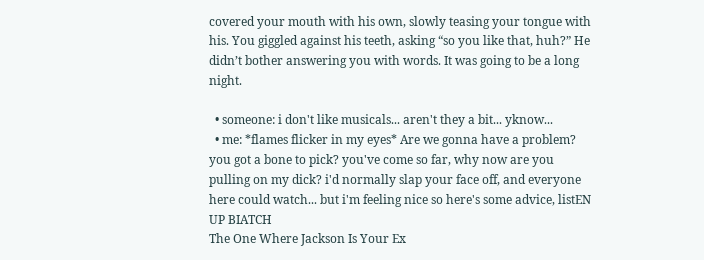covered your mouth with his own, slowly teasing your tongue with his. You giggled against his teeth, asking “so you like that, huh?” He didn’t bother answering you with words. It was going to be a long night.

  • someone: i don't like musicals... aren't they a bit... yknow...
  • me: *flames flicker in my eyes* Are we gonna have a problem? you got a bone to pick? you've come so far, why now are you pulling on my dick? i'd normally slap your face off, and everyone here could watch... but i'm feeling nice so here's some advice, listEN UP BIATCH
The One Where Jackson Is Your Ex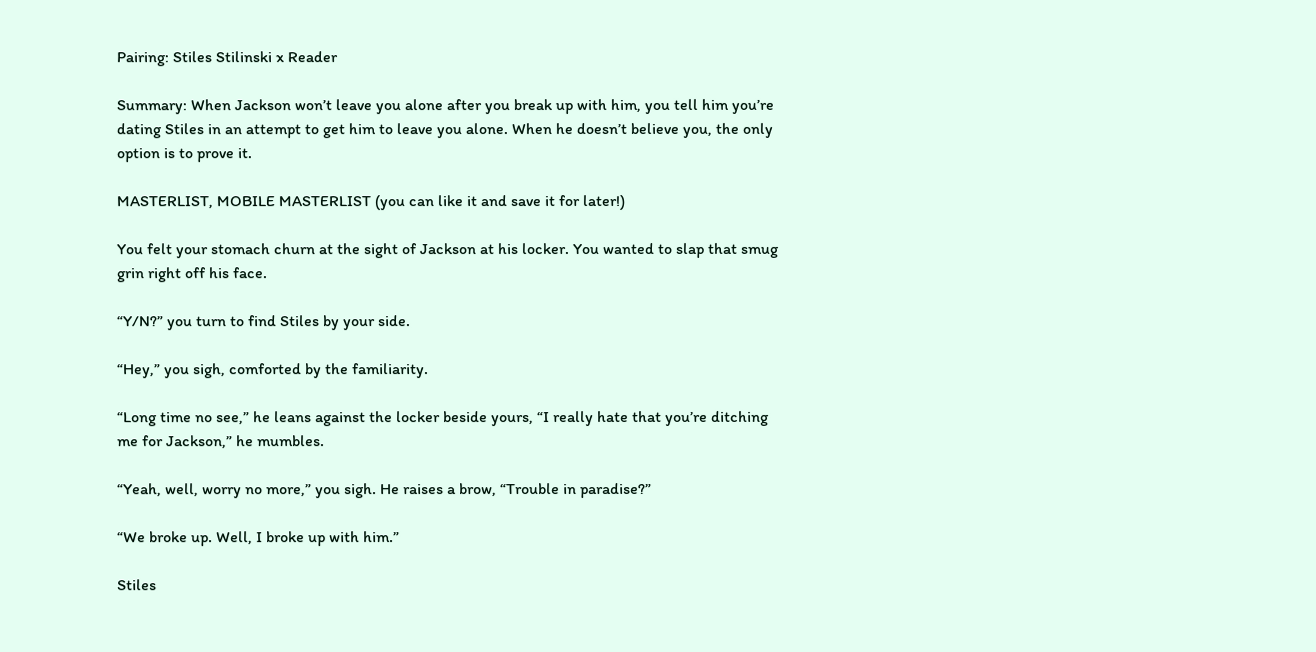Pairing: Stiles Stilinski x Reader

Summary: When Jackson won’t leave you alone after you break up with him, you tell him you’re dating Stiles in an attempt to get him to leave you alone. When he doesn’t believe you, the only option is to prove it.

MASTERLIST, MOBILE MASTERLIST (you can like it and save it for later!)

You felt your stomach churn at the sight of Jackson at his locker. You wanted to slap that smug grin right off his face.

“Y/N?” you turn to find Stiles by your side.

“Hey,” you sigh, comforted by the familiarity.

“Long time no see,” he leans against the locker beside yours, “I really hate that you’re ditching me for Jackson,” he mumbles.

“Yeah, well, worry no more,” you sigh. He raises a brow, “Trouble in paradise?”

“We broke up. Well, I broke up with him.”

Stiles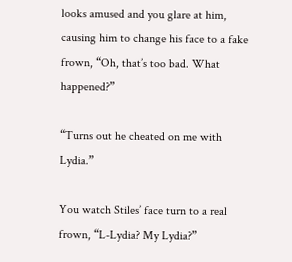looks amused and you glare at him, causing him to change his face to a fake frown, “Oh, that’s too bad. What happened?”

“Turns out he cheated on me with Lydia.”

You watch Stiles’ face turn to a real frown, “L-Lydia? My Lydia?”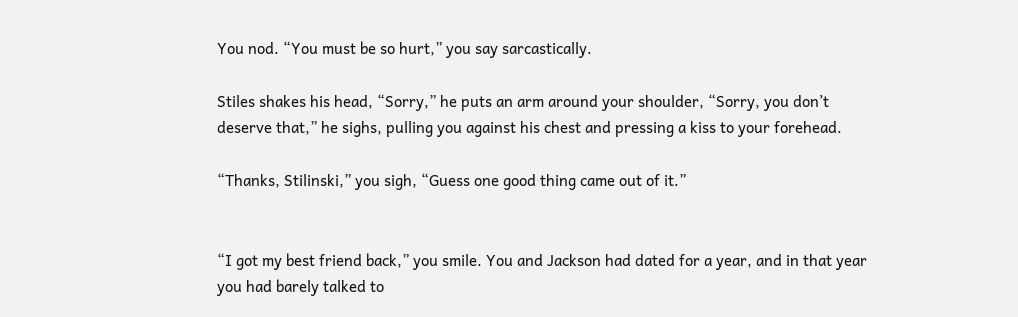You nod. “You must be so hurt,” you say sarcastically.

Stiles shakes his head, “Sorry,” he puts an arm around your shoulder, “Sorry, you don’t deserve that,” he sighs, pulling you against his chest and pressing a kiss to your forehead.

“Thanks, Stilinski,” you sigh, “Guess one good thing came out of it.”


“I got my best friend back,” you smile. You and Jackson had dated for a year, and in that year you had barely talked to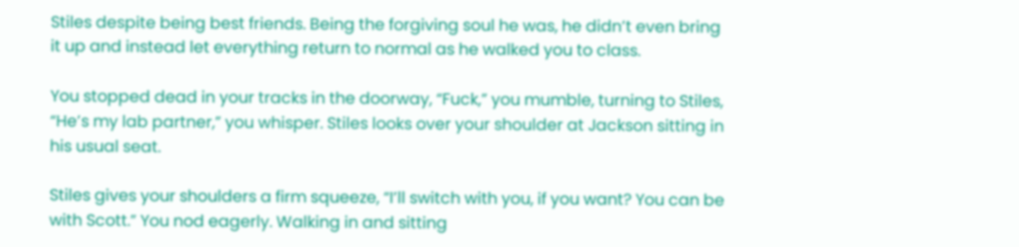Stiles despite being best friends. Being the forgiving soul he was, he didn’t even bring it up and instead let everything return to normal as he walked you to class.

You stopped dead in your tracks in the doorway, “Fuck,” you mumble, turning to Stiles, “He’s my lab partner,” you whisper. Stiles looks over your shoulder at Jackson sitting in his usual seat.

Stiles gives your shoulders a firm squeeze, “I’ll switch with you, if you want? You can be with Scott.” You nod eagerly. Walking in and sitting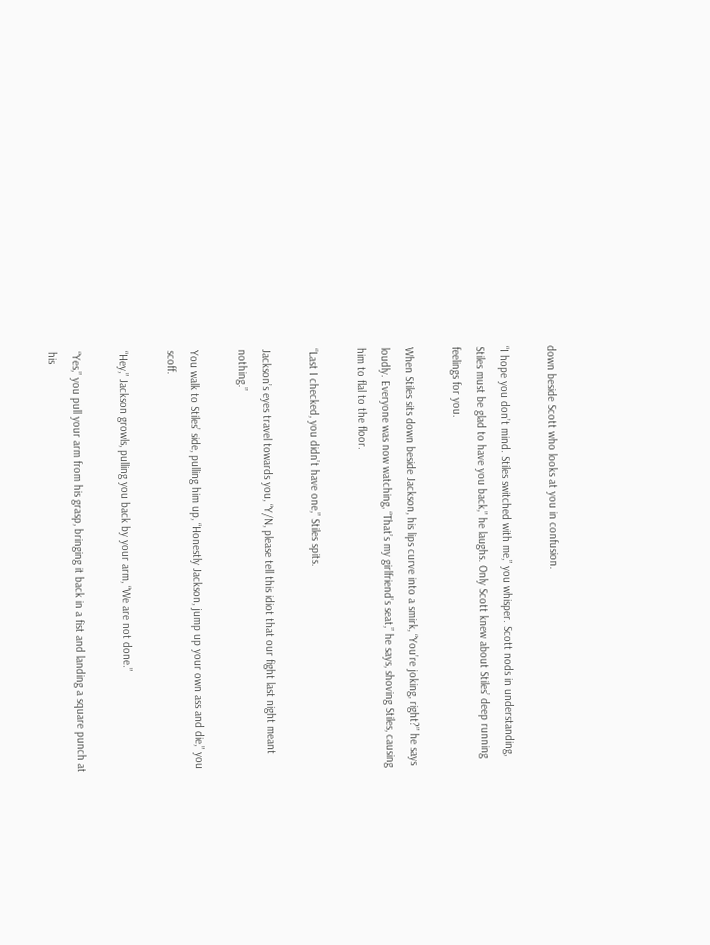down beside Scott who looks at you in confusion.

“I hope you don’t mind. Stiles switched with me,” you whisper. Scott nods in understanding, Stiles must be glad to have you back,” he laughs. Only Scott knew about Stiles’ deep running feelings for you.

When Stiles sits down beside Jackson, his lips curve into a smirk, “You’re joking, right?” he says loudly. Everyone was now watching, “That’s my girlfriend’s seat,” he says, shoving Stiles, causing him to flal to the floor.

“Last I checked, you didn’t have one,” Stiles spits.

Jackson’s eyes travel towards you, “Y/N, please tell this idiot that our fight last night meant nothing.”

You walk to Stiles’ side, pulling him up, “Honestly Jackson, jump up your own ass and die,” you scoff.

“Hey,” Jackson growls, pulling you back by your arm, “We are not done.”

“Yes,” you pull your arm from his grasp, bringing it back in a fist and landing a square punch at his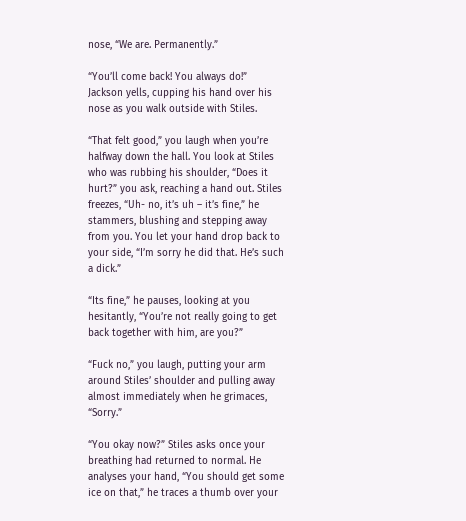nose, “We are. Permanently.”

“You’ll come back! You always do!” Jackson yells, cupping his hand over his nose as you walk outside with Stiles.

“That felt good,” you laugh when you’re halfway down the hall. You look at Stiles who was rubbing his shoulder, “Does it hurt?” you ask, reaching a hand out. Stiles freezes, “Uh- no, it’s uh – it’s fine,” he stammers, blushing and stepping away from you. You let your hand drop back to your side, “I’m sorry he did that. He’s such a dick.”

“Its fine,” he pauses, looking at you hesitantly, “You’re not really going to get back together with him, are you?”

“Fuck no,” you laugh, putting your arm around Stiles’ shoulder and pulling away almost immediately when he grimaces, “Sorry.”

“You okay now?” Stiles asks once your breathing had returned to normal. He analyses your hand, “You should get some ice on that,” he traces a thumb over your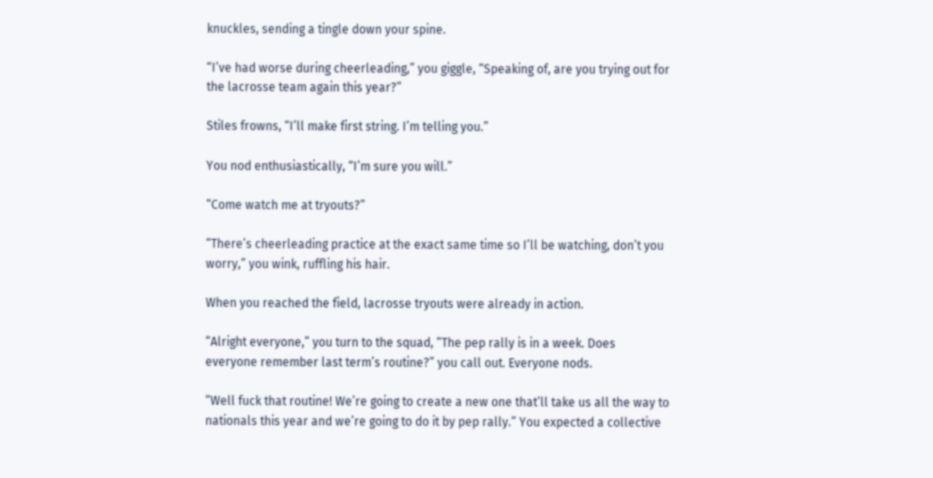knuckles, sending a tingle down your spine.

“I’ve had worse during cheerleading,” you giggle, “Speaking of, are you trying out for the lacrosse team again this year?”

Stiles frowns, “I’ll make first string. I’m telling you.”

You nod enthusiastically, “I’m sure you will.”

“Come watch me at tryouts?”

“There’s cheerleading practice at the exact same time so I’ll be watching, don’t you worry,” you wink, ruffling his hair.

When you reached the field, lacrosse tryouts were already in action.

“Alright everyone,” you turn to the squad, “The pep rally is in a week. Does everyone remember last term’s routine?” you call out. Everyone nods.

“Well fuck that routine! We’re going to create a new one that’ll take us all the way to nationals this year and we’re going to do it by pep rally.” You expected a collective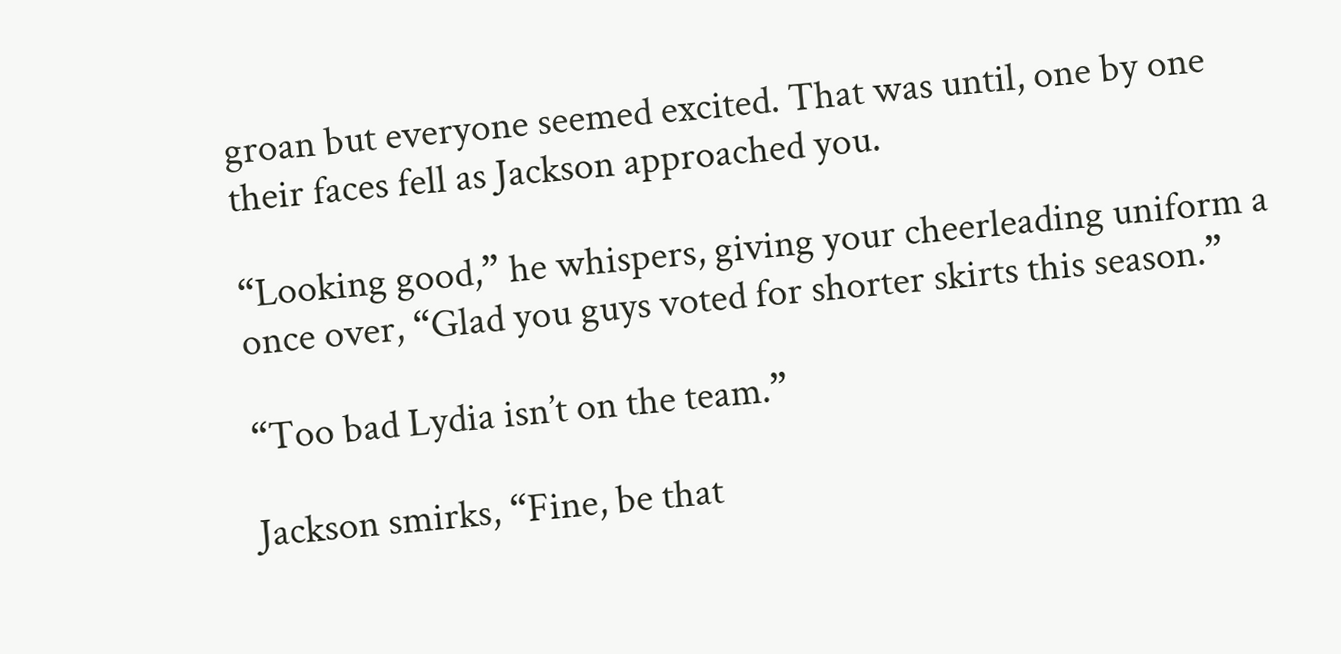groan but everyone seemed excited. That was until, one by one their faces fell as Jackson approached you.

“Looking good,” he whispers, giving your cheerleading uniform a once over, “Glad you guys voted for shorter skirts this season.”

“Too bad Lydia isn’t on the team.”

Jackson smirks, “Fine, be that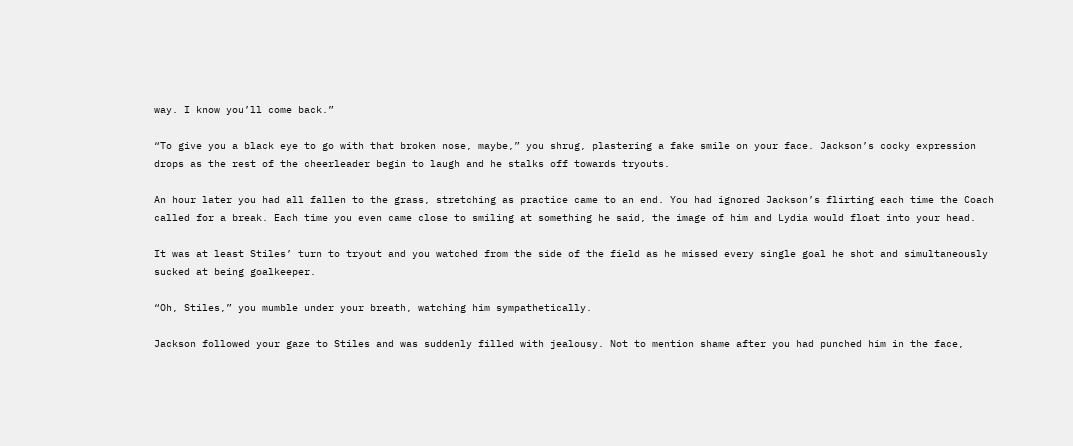way. I know you’ll come back.”

“To give you a black eye to go with that broken nose, maybe,” you shrug, plastering a fake smile on your face. Jackson’s cocky expression drops as the rest of the cheerleader begin to laugh and he stalks off towards tryouts.

An hour later you had all fallen to the grass, stretching as practice came to an end. You had ignored Jackson’s flirting each time the Coach called for a break. Each time you even came close to smiling at something he said, the image of him and Lydia would float into your head.

It was at least Stiles’ turn to tryout and you watched from the side of the field as he missed every single goal he shot and simultaneously sucked at being goalkeeper.

“Oh, Stiles,” you mumble under your breath, watching him sympathetically.

Jackson followed your gaze to Stiles and was suddenly filled with jealousy. Not to mention shame after you had punched him in the face,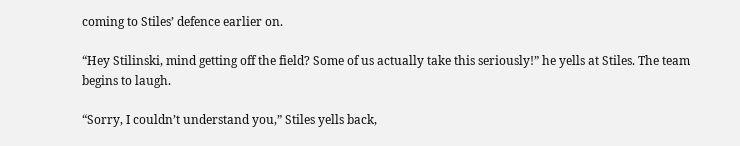coming to Stiles’ defence earlier on.

“Hey Stilinski, mind getting off the field? Some of us actually take this seriously!” he yells at Stiles. The team begins to laugh.

“Sorry, I couldn’t understand you,” Stiles yells back,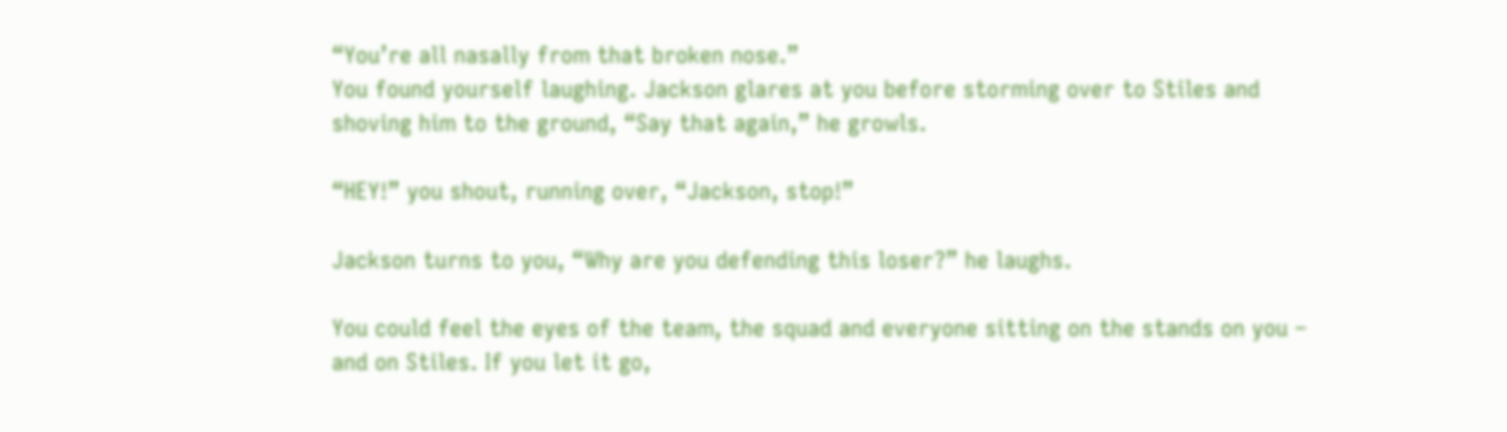“You’re all nasally from that broken nose.”
You found yourself laughing. Jackson glares at you before storming over to Stiles and shoving him to the ground, “Say that again,” he growls.

“HEY!” you shout, running over, “Jackson, stop!”

Jackson turns to you, “Why are you defending this loser?” he laughs.

You could feel the eyes of the team, the squad and everyone sitting on the stands on you – and on Stiles. If you let it go,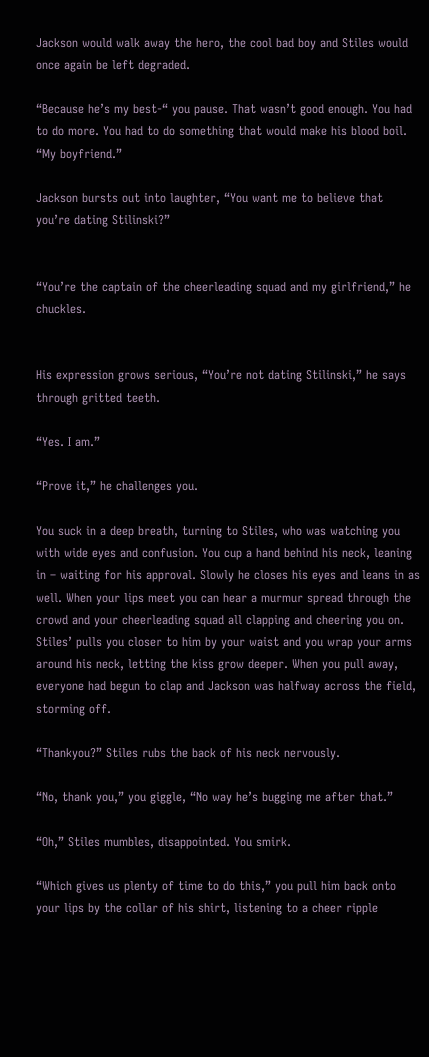Jackson would walk away the hero, the cool bad boy and Stiles would once again be left degraded.

“Because he’s my best-“ you pause. That wasn’t good enough. You had to do more. You had to do something that would make his blood boil. “My boyfriend.”

Jackson bursts out into laughter, “You want me to believe that you’re dating Stilinski?”


“You’re the captain of the cheerleading squad and my girlfriend,” he chuckles.


His expression grows serious, “You’re not dating Stilinski,” he says through gritted teeth.

“Yes. I am.”

“Prove it,” he challenges you.

You suck in a deep breath, turning to Stiles, who was watching you with wide eyes and confusion. You cup a hand behind his neck, leaning in – waiting for his approval. Slowly he closes his eyes and leans in as well. When your lips meet you can hear a murmur spread through the crowd and your cheerleading squad all clapping and cheering you on. Stiles’ pulls you closer to him by your waist and you wrap your arms around his neck, letting the kiss grow deeper. When you pull away, everyone had begun to clap and Jackson was halfway across the field, storming off.

“Thankyou?” Stiles rubs the back of his neck nervously.

“No, thank you,” you giggle, “No way he’s bugging me after that.”

“Oh,” Stiles mumbles, disappointed. You smirk.

“Which gives us plenty of time to do this,” you pull him back onto your lips by the collar of his shirt, listening to a cheer ripple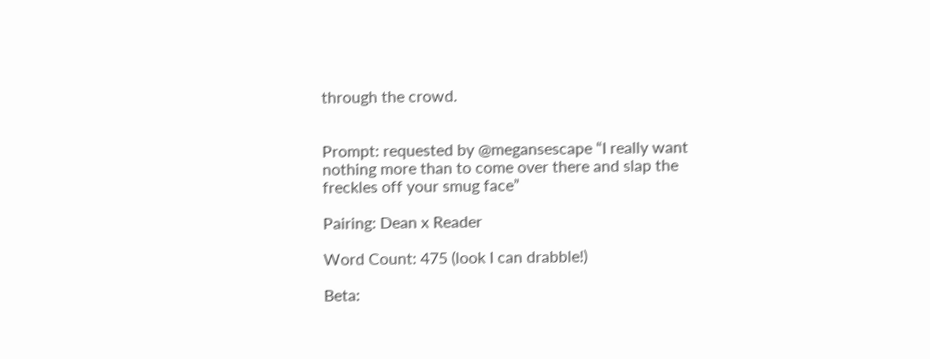through the crowd.


Prompt: requested by @megansescape “I really want nothing more than to come over there and slap the freckles off your smug face”

Pairing: Dean x Reader

Word Count: 475 (look I can drabble!)

Beta: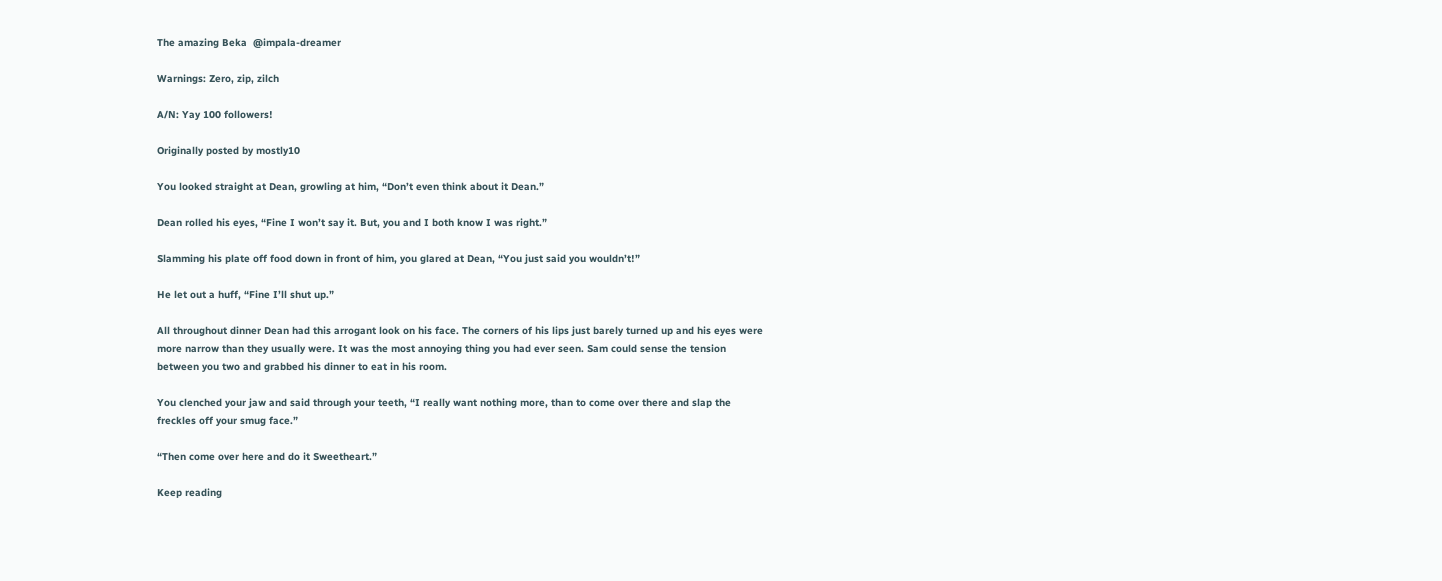The amazing Beka  @impala-dreamer

Warnings: Zero, zip, zilch

A/N: Yay 100 followers!

Originally posted by mostly10

You looked straight at Dean, growling at him, “Don’t even think about it Dean.”

Dean rolled his eyes, “Fine I won’t say it. But, you and I both know I was right.”

Slamming his plate off food down in front of him, you glared at Dean, “You just said you wouldn’t!”

He let out a huff, “Fine I’ll shut up.”

All throughout dinner Dean had this arrogant look on his face. The corners of his lips just barely turned up and his eyes were more narrow than they usually were. It was the most annoying thing you had ever seen. Sam could sense the tension between you two and grabbed his dinner to eat in his room.

You clenched your jaw and said through your teeth, “I really want nothing more, than to come over there and slap the freckles off your smug face.”

“Then come over here and do it Sweetheart.”

Keep reading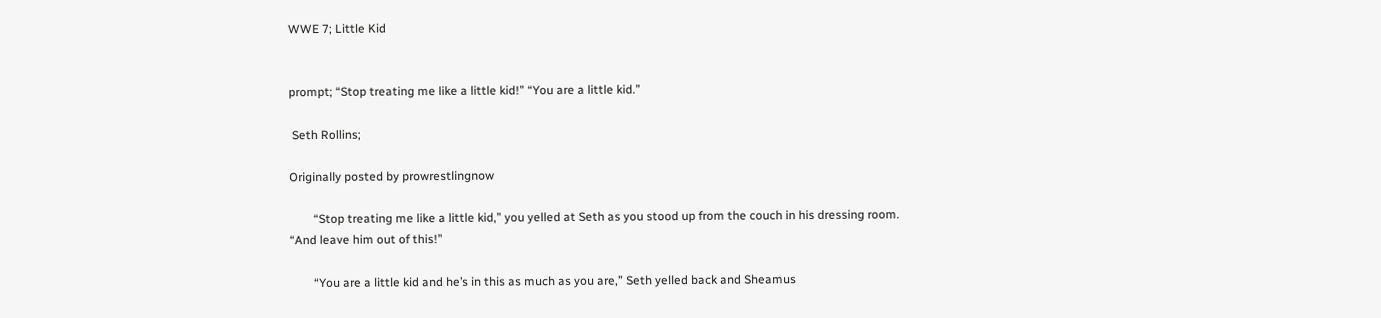WWE 7; Little Kid


prompt; “Stop treating me like a little kid!” “You are a little kid.”

 Seth Rollins;

Originally posted by prowrestlingnow

        “Stop treating me like a little kid,” you yelled at Seth as you stood up from the couch in his dressing room. “And leave him out of this!”

        “You are a little kid and he’s in this as much as you are,” Seth yelled back and Sheamus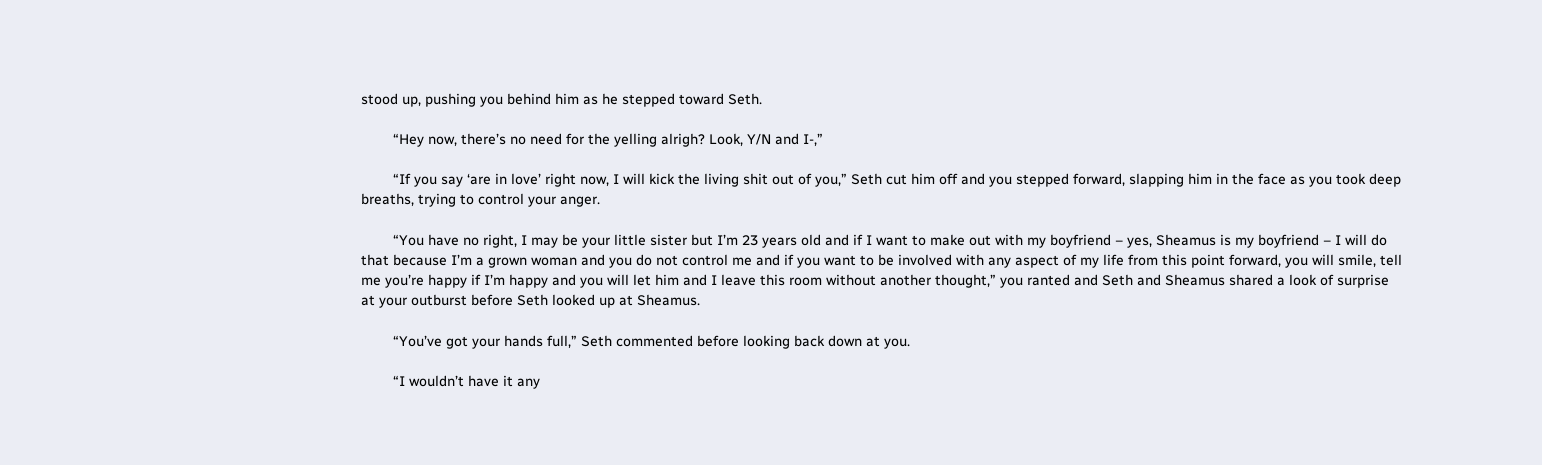stood up, pushing you behind him as he stepped toward Seth.

        “Hey now, there’s no need for the yelling alrigh? Look, Y/N and I-,”

        “If you say ‘are in love’ right now, I will kick the living shit out of you,” Seth cut him off and you stepped forward, slapping him in the face as you took deep breaths, trying to control your anger.

        “You have no right, I may be your little sister but I’m 23 years old and if I want to make out with my boyfriend – yes, Sheamus is my boyfriend – I will do that because I’m a grown woman and you do not control me and if you want to be involved with any aspect of my life from this point forward, you will smile, tell me you’re happy if I’m happy and you will let him and I leave this room without another thought,” you ranted and Seth and Sheamus shared a look of surprise at your outburst before Seth looked up at Sheamus.

        “You’ve got your hands full,” Seth commented before looking back down at you.

        “I wouldn’t have it any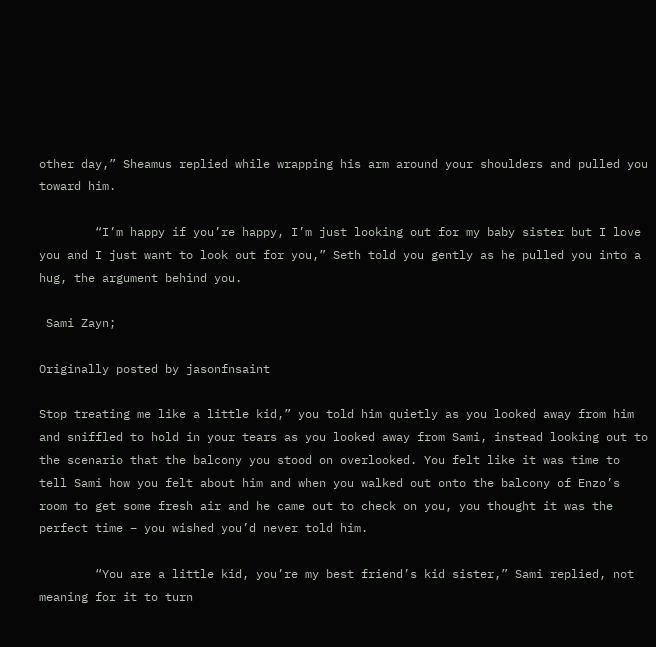other day,” Sheamus replied while wrapping his arm around your shoulders and pulled you toward him.

        “I’m happy if you’re happy, I’m just looking out for my baby sister but I love you and I just want to look out for you,” Seth told you gently as he pulled you into a hug, the argument behind you.

 Sami Zayn;

Originally posted by jasonfnsaint

Stop treating me like a little kid,” you told him quietly as you looked away from him and sniffled to hold in your tears as you looked away from Sami, instead looking out to the scenario that the balcony you stood on overlooked. You felt like it was time to tell Sami how you felt about him and when you walked out onto the balcony of Enzo’s room to get some fresh air and he came out to check on you, you thought it was the perfect time – you wished you’d never told him.

        “You are a little kid, you’re my best friend’s kid sister,” Sami replied, not meaning for it to turn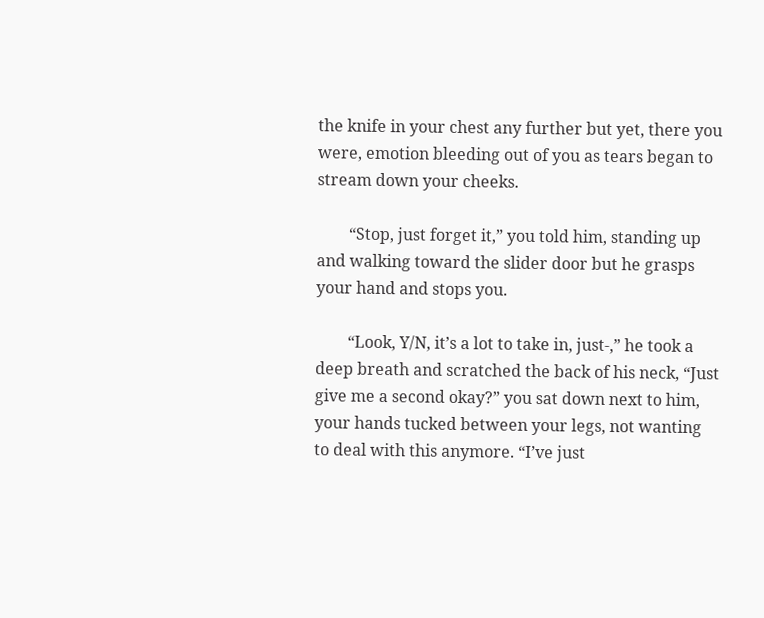the knife in your chest any further but yet, there you were, emotion bleeding out of you as tears began to stream down your cheeks.

        “Stop, just forget it,” you told him, standing up and walking toward the slider door but he grasps your hand and stops you.

        “Look, Y/N, it’s a lot to take in, just-,” he took a deep breath and scratched the back of his neck, “Just give me a second okay?” you sat down next to him, your hands tucked between your legs, not wanting to deal with this anymore. “I’ve just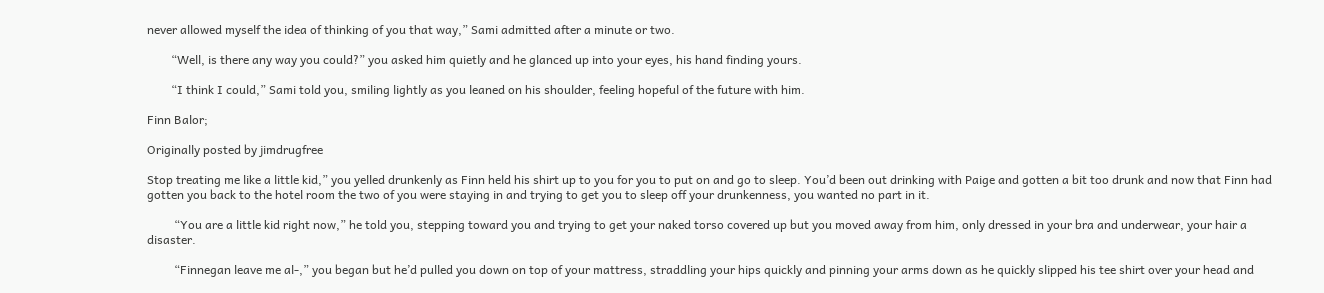never allowed myself the idea of thinking of you that way,” Sami admitted after a minute or two.

        “Well, is there any way you could?” you asked him quietly and he glanced up into your eyes, his hand finding yours.

        “I think I could,” Sami told you, smiling lightly as you leaned on his shoulder, feeling hopeful of the future with him.

Finn Balor;

Originally posted by jimdrugfree

Stop treating me like a little kid,” you yelled drunkenly as Finn held his shirt up to you for you to put on and go to sleep. You’d been out drinking with Paige and gotten a bit too drunk and now that Finn had gotten you back to the hotel room the two of you were staying in and trying to get you to sleep off your drunkenness, you wanted no part in it.

         “You are a little kid right now,” he told you, stepping toward you and trying to get your naked torso covered up but you moved away from him, only dressed in your bra and underwear, your hair a disaster.

         “Finnegan leave me al-,” you began but he’d pulled you down on top of your mattress, straddling your hips quickly and pinning your arms down as he quickly slipped his tee shirt over your head and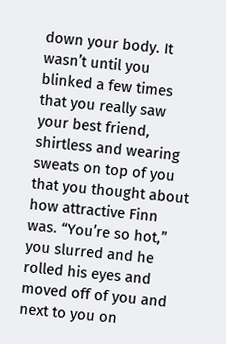down your body. It wasn’t until you blinked a few times that you really saw your best friend, shirtless and wearing sweats on top of you that you thought about how attractive Finn was. “You’re so hot,” you slurred and he rolled his eyes and moved off of you and next to you on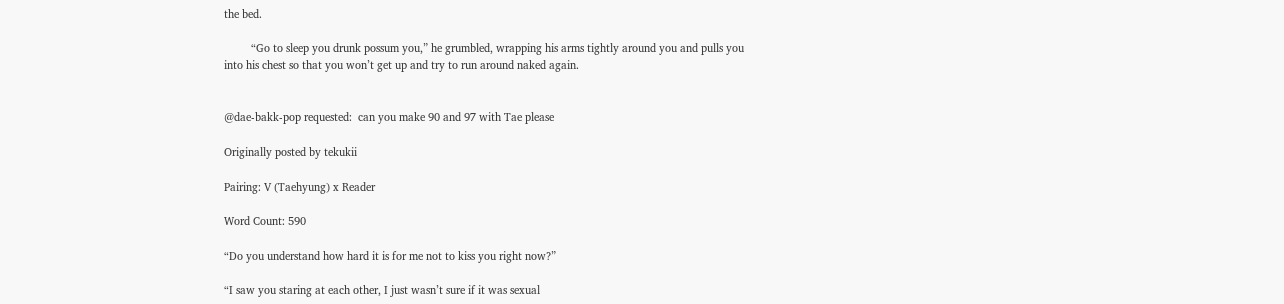the bed.

         “Go to sleep you drunk possum you,” he grumbled, wrapping his arms tightly around you and pulls you into his chest so that you won’t get up and try to run around naked again.


@dae-bakk-pop requested:  can you make 90 and 97 with Tae please

Originally posted by tekukii

Pairing: V (Taehyung) x Reader

Word Count: 590

“Do you understand how hard it is for me not to kiss you right now?”

“I saw you staring at each other, I just wasn’t sure if it was sexual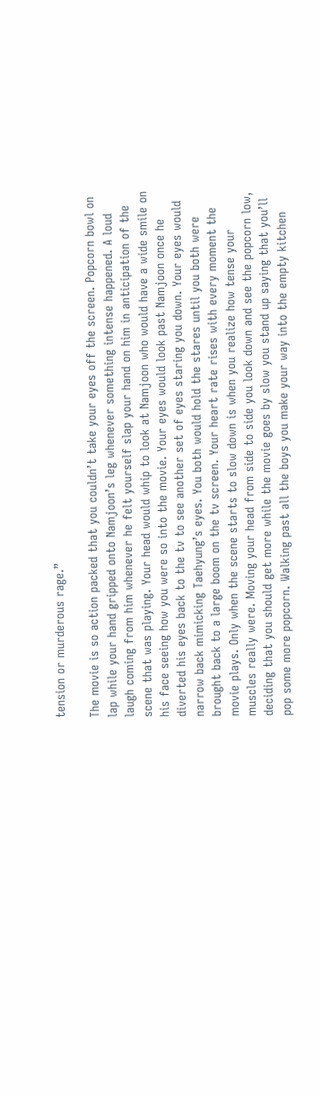tension or murderous rage.”

The movie is so action packed that you couldn’t take your eyes off the screen. Popcorn bowl on lap while your hand gripped onto Namjoon’s leg whenever something intense happened. A loud laugh coming from him whenever he felt yourself slap your hand on him in anticipation of the scene that was playing. Your head would whip to look at Namjoon who would have a wide smile on his face seeing how you were so into the movie. Your eyes would look past Namjoon once he diverted his eyes back to the tv to see another set of eyes staring you down. Your eyes would narrow back mimicking Taehyung’s eyes. You both would hold the stares until you both were brought back to a large boom on the tv screen. Your heart rate rises with every moment the movie plays. Only when the scene starts to slow down is when you realize how tense your muscles really were. Moving your head from side to side you look down and see the popcorn low, deciding that you should get more while the movie goes by slow you stand up saying that you’ll pop some more popcorn. Walking past all the boys you make your way into the empty kitchen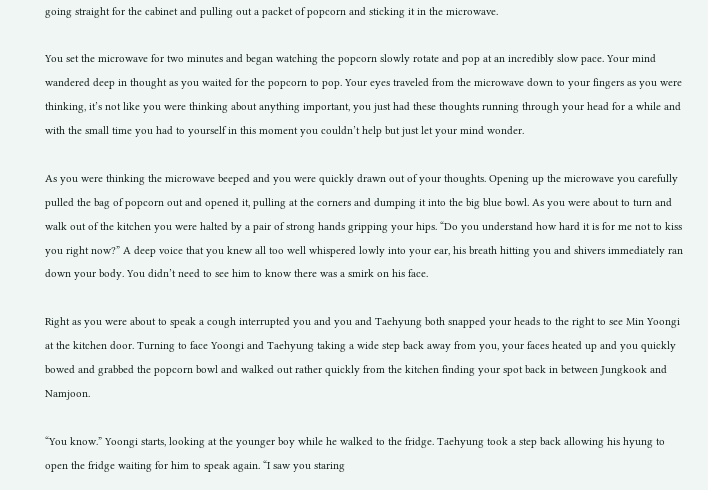going straight for the cabinet and pulling out a packet of popcorn and sticking it in the microwave.

You set the microwave for two minutes and began watching the popcorn slowly rotate and pop at an incredibly slow pace. Your mind wandered deep in thought as you waited for the popcorn to pop. Your eyes traveled from the microwave down to your fingers as you were thinking, it’s not like you were thinking about anything important, you just had these thoughts running through your head for a while and with the small time you had to yourself in this moment you couldn’t help but just let your mind wonder.

As you were thinking the microwave beeped and you were quickly drawn out of your thoughts. Opening up the microwave you carefully pulled the bag of popcorn out and opened it, pulling at the corners and dumping it into the big blue bowl. As you were about to turn and walk out of the kitchen you were halted by a pair of strong hands gripping your hips. “Do you understand how hard it is for me not to kiss you right now?” A deep voice that you knew all too well whispered lowly into your ear, his breath hitting you and shivers immediately ran down your body. You didn’t need to see him to know there was a smirk on his face.

Right as you were about to speak a cough interrupted you and you and Taehyung both snapped your heads to the right to see Min Yoongi at the kitchen door. Turning to face Yoongi and Taehyung taking a wide step back away from you, your faces heated up and you quickly bowed and grabbed the popcorn bowl and walked out rather quickly from the kitchen finding your spot back in between Jungkook and Namjoon.

“You know.” Yoongi starts, looking at the younger boy while he walked to the fridge. Taehyung took a step back allowing his hyung to open the fridge waiting for him to speak again. “I saw you staring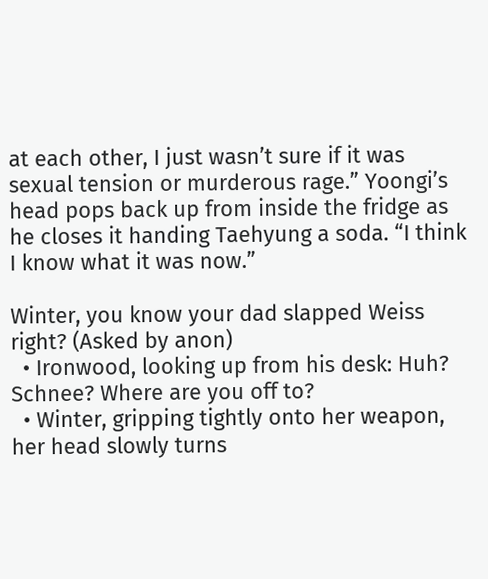at each other, I just wasn’t sure if it was sexual tension or murderous rage.” Yoongi’s head pops back up from inside the fridge as he closes it handing Taehyung a soda. “I think I know what it was now.”

Winter, you know your dad slapped Weiss right? (Asked by anon)
  • Ironwood, looking up from his desk: Huh? Schnee? Where are you off to?
  • Winter, gripping tightly onto her weapon, her head slowly turns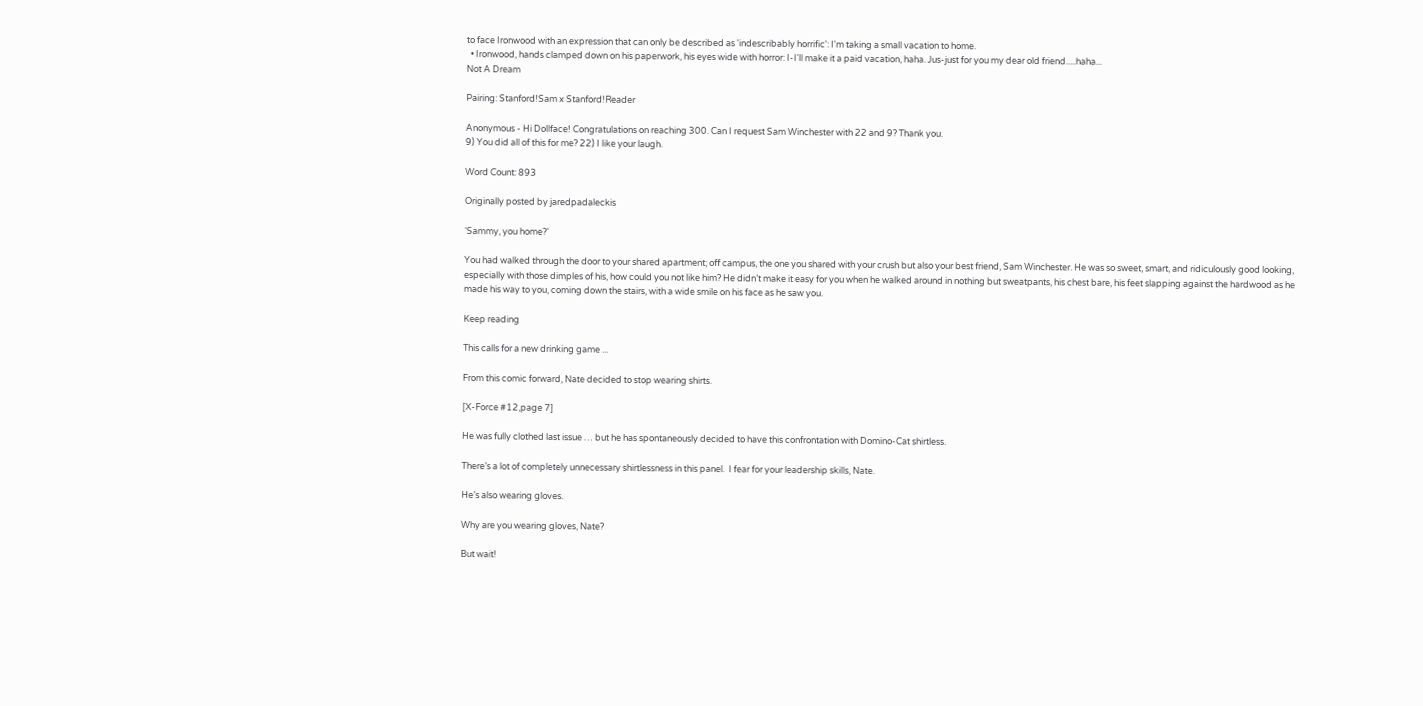to face Ironwood with an expression that can only be described as 'indescribably horrific': I'm taking a small vacation to home.
  • Ironwood, hands clamped down on his paperwork, his eyes wide with horror: I-I'll make it a paid vacation, haha. Jus-just for you my dear old friend.....haha...
Not A Dream

Pairing: Stanford!Sam x Stanford!Reader

Anonymous - Hi Dollface! Congratulations on reaching 300. Can I request Sam Winchester with 22 and 9? Thank you.
9) You did all of this for me? 22) I like your laugh.

Word Count: 893

Originally posted by jaredpadaleckis

‘Sammy, you home?’

You had walked through the door to your shared apartment; off campus, the one you shared with your crush but also your best friend, Sam Winchester. He was so sweet, smart, and ridiculously good looking, especially with those dimples of his, how could you not like him? He didn’t make it easy for you when he walked around in nothing but sweatpants, his chest bare, his feet slapping against the hardwood as he made his way to you, coming down the stairs, with a wide smile on his face as he saw you.

Keep reading

This calls for a new drinking game ...

From this comic forward, Nate decided to stop wearing shirts.

[X-Force #12,page 7]

He was fully clothed last issue … but he has spontaneously decided to have this confrontation with Domino-Cat shirtless.

There’s a lot of completely unnecessary shirtlessness in this panel.  I fear for your leadership skills, Nate.

He’s also wearing gloves.

Why are you wearing gloves, Nate?

But wait!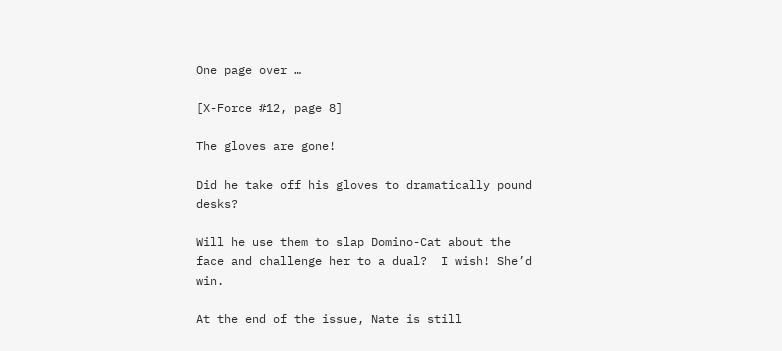One page over …

[X-Force #12, page 8]

The gloves are gone!

Did he take off his gloves to dramatically pound desks?

Will he use them to slap Domino-Cat about the face and challenge her to a dual?  I wish! She’d win.

At the end of the issue, Nate is still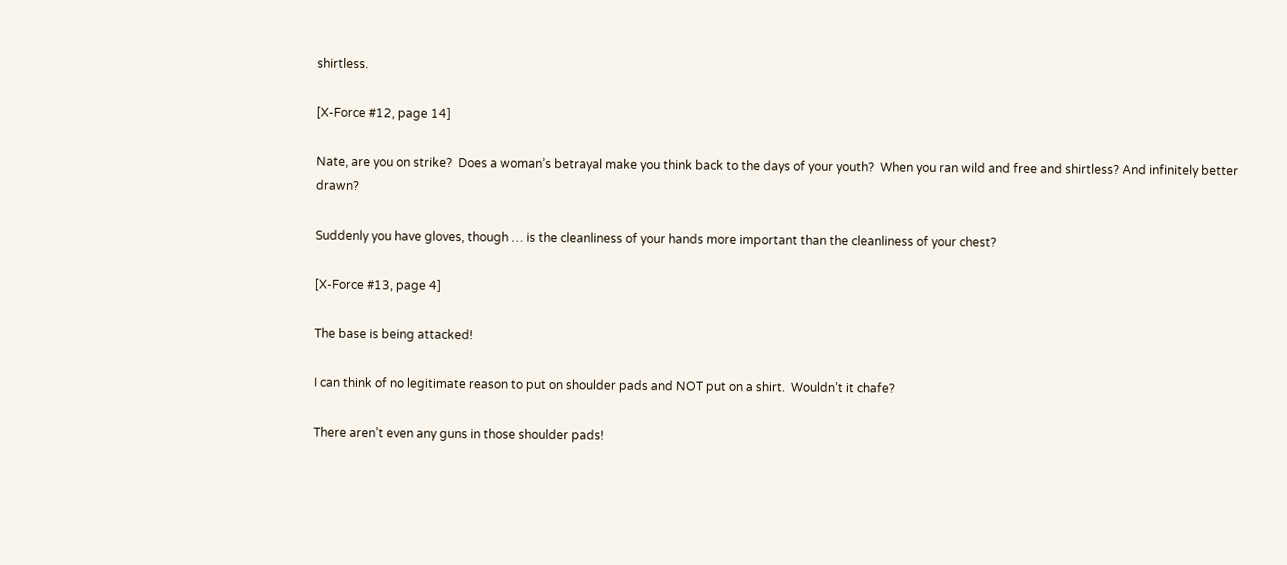shirtless.

[X-Force #12, page 14]

Nate, are you on strike?  Does a woman’s betrayal make you think back to the days of your youth?  When you ran wild and free and shirtless? And infinitely better drawn?

Suddenly you have gloves, though … is the cleanliness of your hands more important than the cleanliness of your chest?

[X-Force #13, page 4]

The base is being attacked!

I can think of no legitimate reason to put on shoulder pads and NOT put on a shirt.  Wouldn’t it chafe?

There aren’t even any guns in those shoulder pads!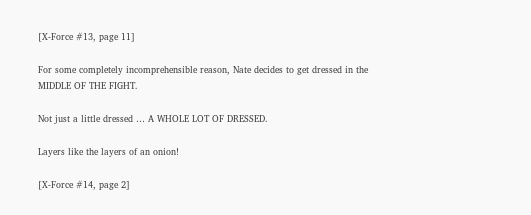[X-Force #13, page 11]

For some completely incomprehensible reason, Nate decides to get dressed in the MIDDLE OF THE FIGHT.

Not just a little dressed … A WHOLE LOT OF DRESSED.

Layers like the layers of an onion!

[X-Force #14, page 2]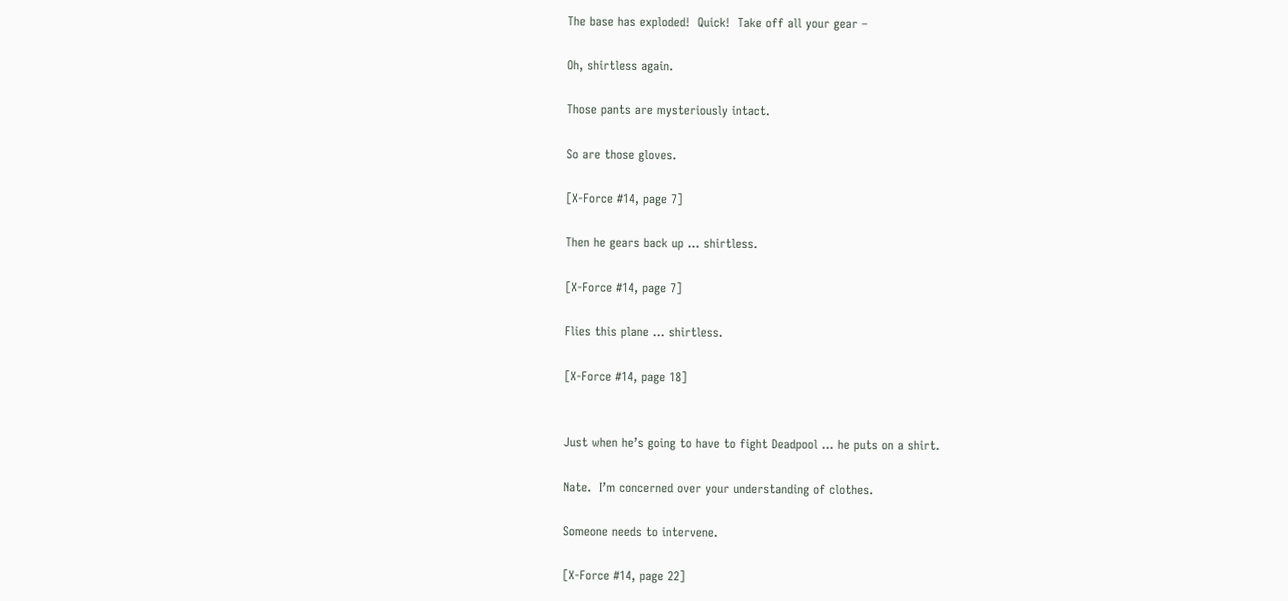The base has exploded!  Quick!  Take off all your gear –

Oh, shirtless again.

Those pants are mysteriously intact.

So are those gloves.

[X-Force #14, page 7]

Then he gears back up … shirtless.

[X-Force #14, page 7]

Flies this plane … shirtless.

[X-Force #14, page 18]


Just when he’s going to have to fight Deadpool … he puts on a shirt.

Nate.  I’m concerned over your understanding of clothes.

Someone needs to intervene.

[X-Force #14, page 22]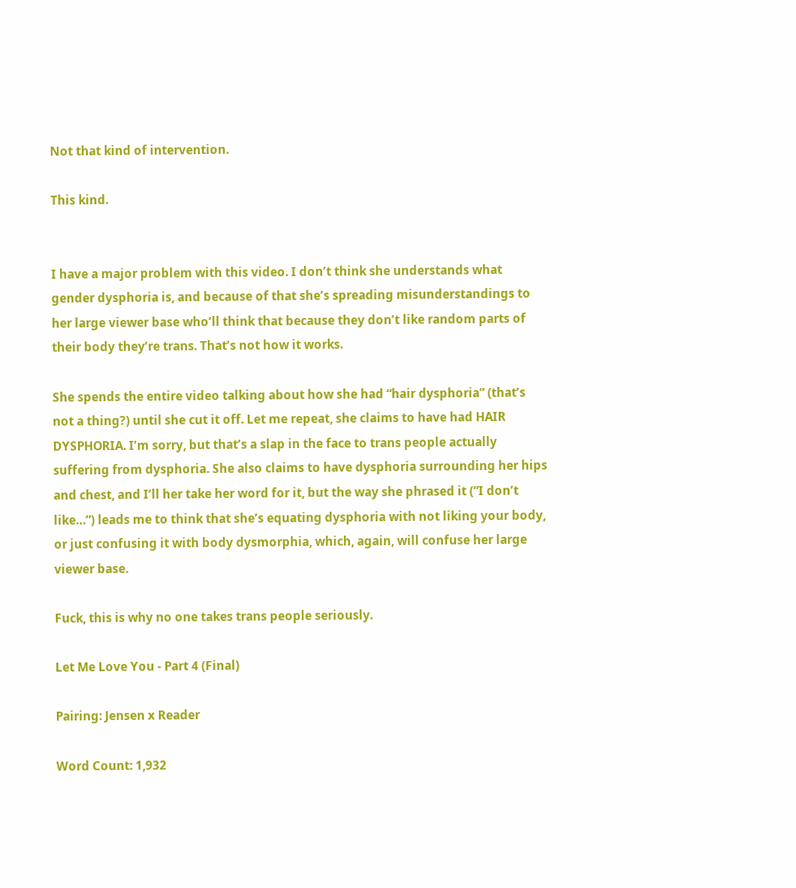Not that kind of intervention.

This kind.


I have a major problem with this video. I don’t think she understands what gender dysphoria is, and because of that she’s spreading misunderstandings to her large viewer base who’ll think that because they don’t like random parts of their body they’re trans. That’s not how it works.

She spends the entire video talking about how she had “hair dysphoria” (that’s not a thing?) until she cut it off. Let me repeat, she claims to have had HAIR DYSPHORIA. I’m sorry, but that’s a slap in the face to trans people actually suffering from dysphoria. She also claims to have dysphoria surrounding her hips and chest, and I’ll her take her word for it, but the way she phrased it (”I don’t like…”) leads me to think that she’s equating dysphoria with not liking your body, or just confusing it with body dysmorphia, which, again, will confuse her large viewer base.

Fuck, this is why no one takes trans people seriously.

Let Me Love You - Part 4 (Final)

Pairing: Jensen x Reader

Word Count: 1,932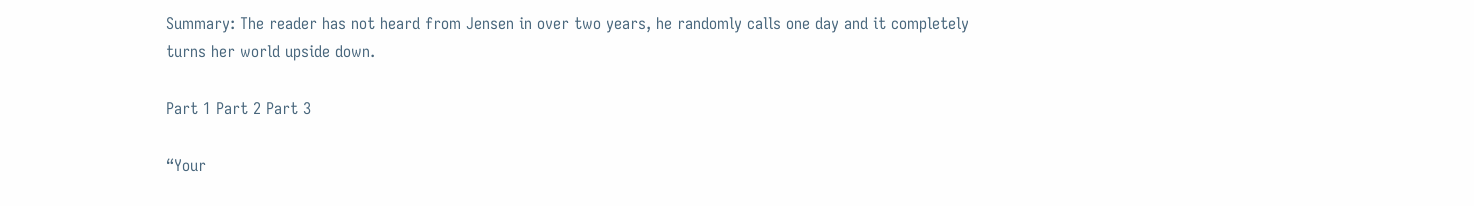Summary: The reader has not heard from Jensen in over two years, he randomly calls one day and it completely turns her world upside down.

Part 1 Part 2 Part 3

“Your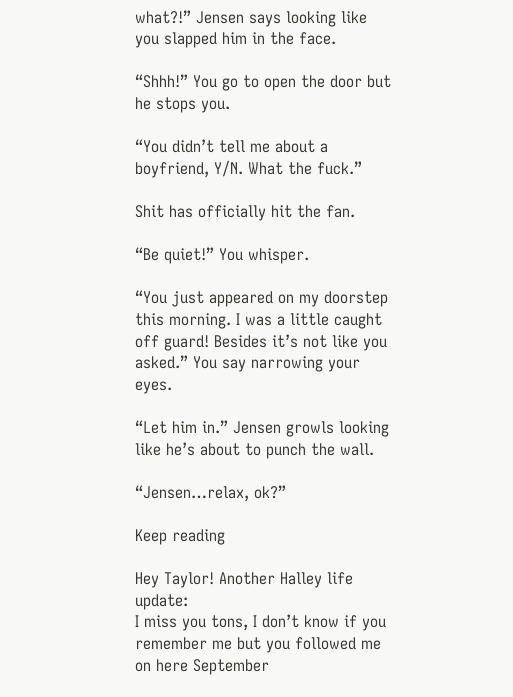what?!” Jensen says looking like you slapped him in the face.

“Shhh!” You go to open the door but he stops you.

“You didn’t tell me about a boyfriend, Y/N. What the fuck.”

Shit has officially hit the fan.

“Be quiet!” You whisper.

“You just appeared on my doorstep this morning. I was a little caught off guard! Besides it’s not like you asked.” You say narrowing your eyes.

“Let him in.” Jensen growls looking like he’s about to punch the wall.

“Jensen…relax, ok?”

Keep reading

Hey Taylor! Another Halley life update:
I miss you tons, I don’t know if you remember me but you followed me on here September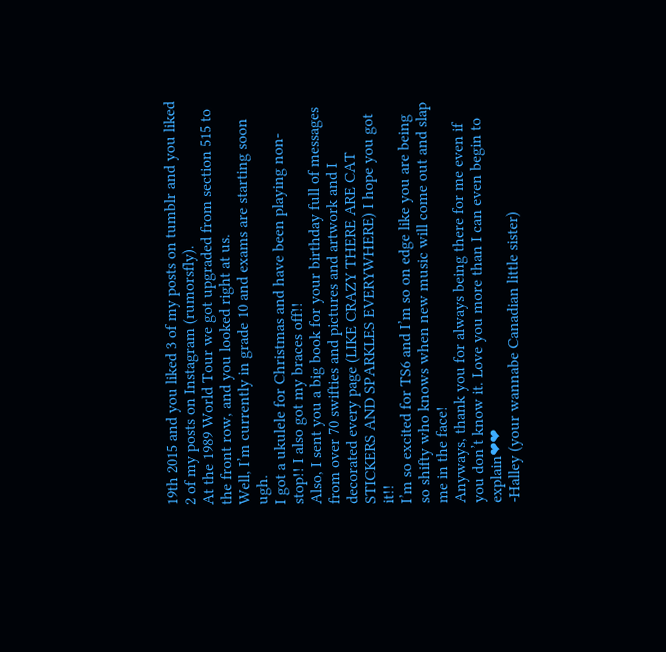19th 2015 and you liked 3 of my posts on tumblr and you liked 2 of my posts on Instagram (rumorsfly).
At the 1989 World Tour we got upgraded from section 515 to the front row, and you looked right at us.
Well, I’m currently in grade 10 and exams are starting soon ugh.
I got a ukulele for Christmas and have been playing non-stop!! I also got my braces off!!
Also, I sent you a big book for your birthday full of messages from over 70 swifties and pictures and artwork and I decorated every page (LIKE CRAZY THERE ARE CAT STICKERS AND SPARKLES EVERYWHERE) I hope you got it!!
I’m so excited for TS6 and I’m so on edge like you are being so shifty who knows when new music will come out and slap me in the face!
Anyways, thank you for always being there for me even if you don’t know it. Love you more than I can even begin to explain❤❤
-Halley (your wannabe Canadian little sister)